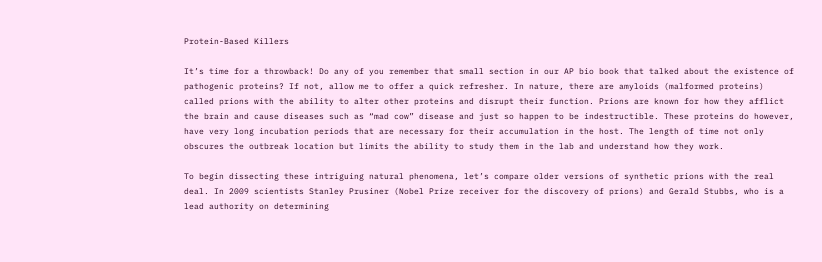Protein-Based Killers

It’s time for a throwback! Do any of you remember that small section in our AP bio book that talked about the existence of pathogenic proteins? If not, allow me to offer a quick refresher. In nature, there are amyloids (malformed proteins) called prions with the ability to alter other proteins and disrupt their function. Prions are known for how they afflict the brain and cause diseases such as “mad cow” disease and just so happen to be indestructible. These proteins do however, have very long incubation periods that are necessary for their accumulation in the host. The length of time not only obscures the outbreak location but limits the ability to study them in the lab and understand how they work.

To begin dissecting these intriguing natural phenomena, let’s compare older versions of synthetic prions with the real deal. In 2009 scientists Stanley Prusiner (Nobel Prize receiver for the discovery of prions) and Gerald Stubbs, who is a lead authority on determining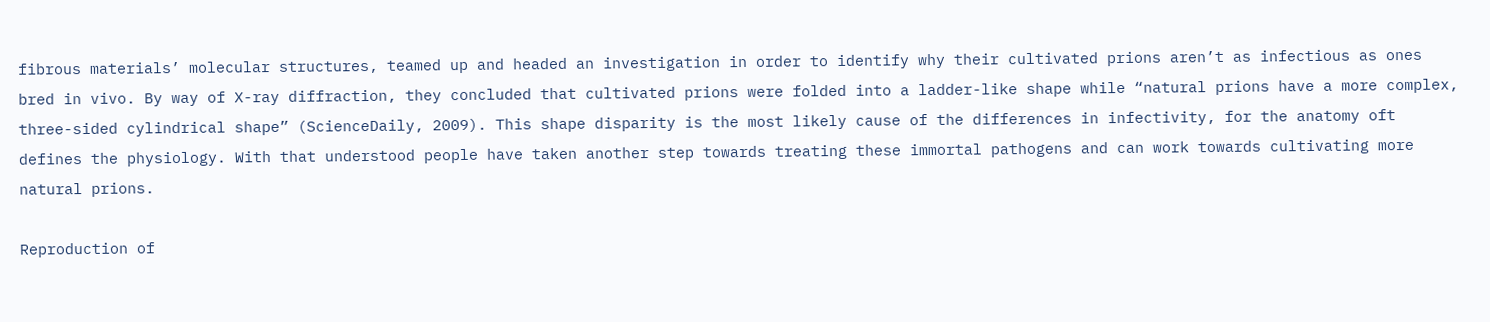fibrous materials’ molecular structures, teamed up and headed an investigation in order to identify why their cultivated prions aren’t as infectious as ones bred in vivo. By way of X-ray diffraction, they concluded that cultivated prions were folded into a ladder-like shape while “natural prions have a more complex, three-sided cylindrical shape” (ScienceDaily, 2009). This shape disparity is the most likely cause of the differences in infectivity, for the anatomy oft defines the physiology. With that understood people have taken another step towards treating these immortal pathogens and can work towards cultivating more natural prions.

Reproduction of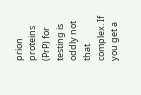prion proteins (PrP) for testing is oddly not that complex. If you get a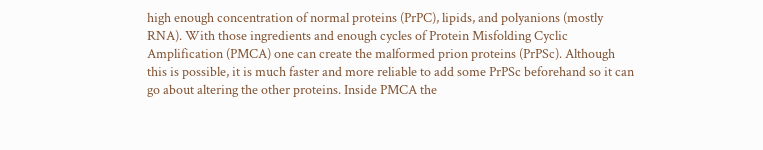high enough concentration of normal proteins (PrPC), lipids, and polyanions (mostly RNA). With those ingredients and enough cycles of Protein Misfolding Cyclic Amplification (PMCA) one can create the malformed prion proteins (PrPSc). Although this is possible, it is much faster and more reliable to add some PrPSc beforehand so it can go about altering the other proteins. Inside PMCA the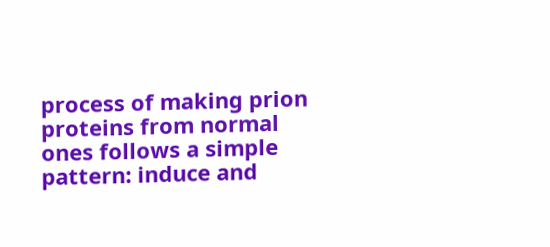process of making prion proteins from normal ones follows a simple pattern: induce and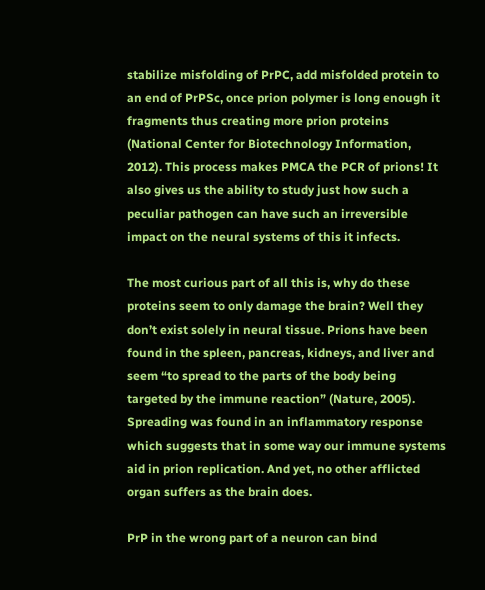stabilize misfolding of PrPC, add misfolded protein to an end of PrPSc, once prion polymer is long enough it fragments thus creating more prion proteins (National Center for Biotechnology Information, 2012). This process makes PMCA the PCR of prions! It also gives us the ability to study just how such a peculiar pathogen can have such an irreversible impact on the neural systems of this it infects.

The most curious part of all this is, why do these proteins seem to only damage the brain? Well they don’t exist solely in neural tissue. Prions have been found in the spleen, pancreas, kidneys, and liver and seem “to spread to the parts of the body being targeted by the immune reaction” (Nature, 2005). Spreading was found in an inflammatory response which suggests that in some way our immune systems aid in prion replication. And yet, no other afflicted organ suffers as the brain does.

PrP in the wrong part of a neuron can bind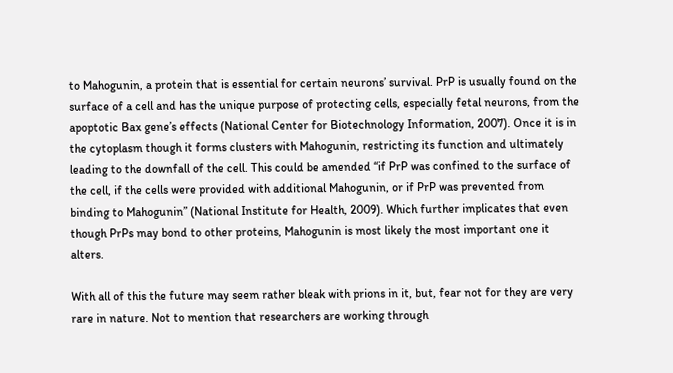to Mahogunin, a protein that is essential for certain neurons’ survival. PrP is usually found on the surface of a cell and has the unique purpose of protecting cells, especially fetal neurons, from the apoptotic Bax gene’s effects (National Center for Biotechnology Information, 2007). Once it is in the cytoplasm though it forms clusters with Mahogunin, restricting its function and ultimately leading to the downfall of the cell. This could be amended “if PrP was confined to the surface of the cell, if the cells were provided with additional Mahogunin, or if PrP was prevented from binding to Mahogunin” (National Institute for Health, 2009). Which further implicates that even though PrPs may bond to other proteins, Mahogunin is most likely the most important one it alters.

With all of this the future may seem rather bleak with prions in it, but, fear not for they are very rare in nature. Not to mention that researchers are working through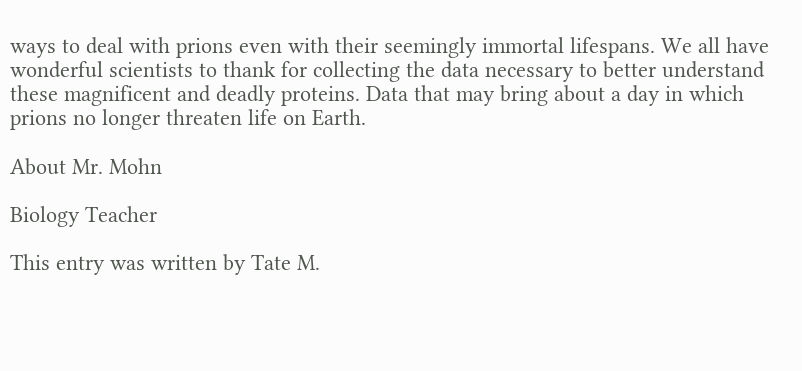ways to deal with prions even with their seemingly immortal lifespans. We all have wonderful scientists to thank for collecting the data necessary to better understand these magnificent and deadly proteins. Data that may bring about a day in which prions no longer threaten life on Earth.

About Mr. Mohn

Biology Teacher

This entry was written by Tate M.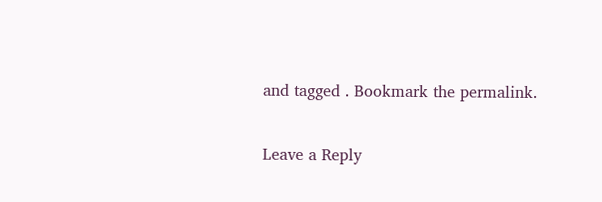and tagged . Bookmark the permalink.

Leave a Reply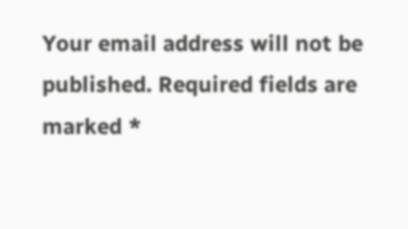Your email address will not be published. Required fields are marked *